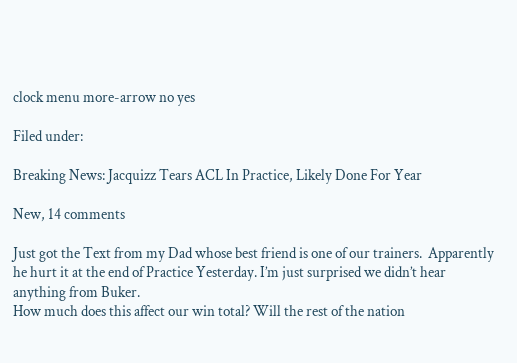clock menu more-arrow no yes

Filed under:

Breaking News: Jacquizz Tears ACL In Practice, Likely Done For Year

New, 14 comments

Just got the Text from my Dad whose best friend is one of our trainers.  Apparently he hurt it at the end of Practice Yesterday. I’m just surprised we didn’t hear anything from Buker.
How much does this affect our win total? Will the rest of the nation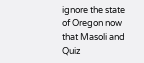ignore the state of Oregon now that Masoli and Quiz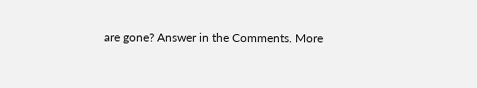are gone? Answer in the Comments. More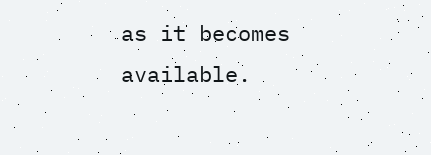as it becomes available.